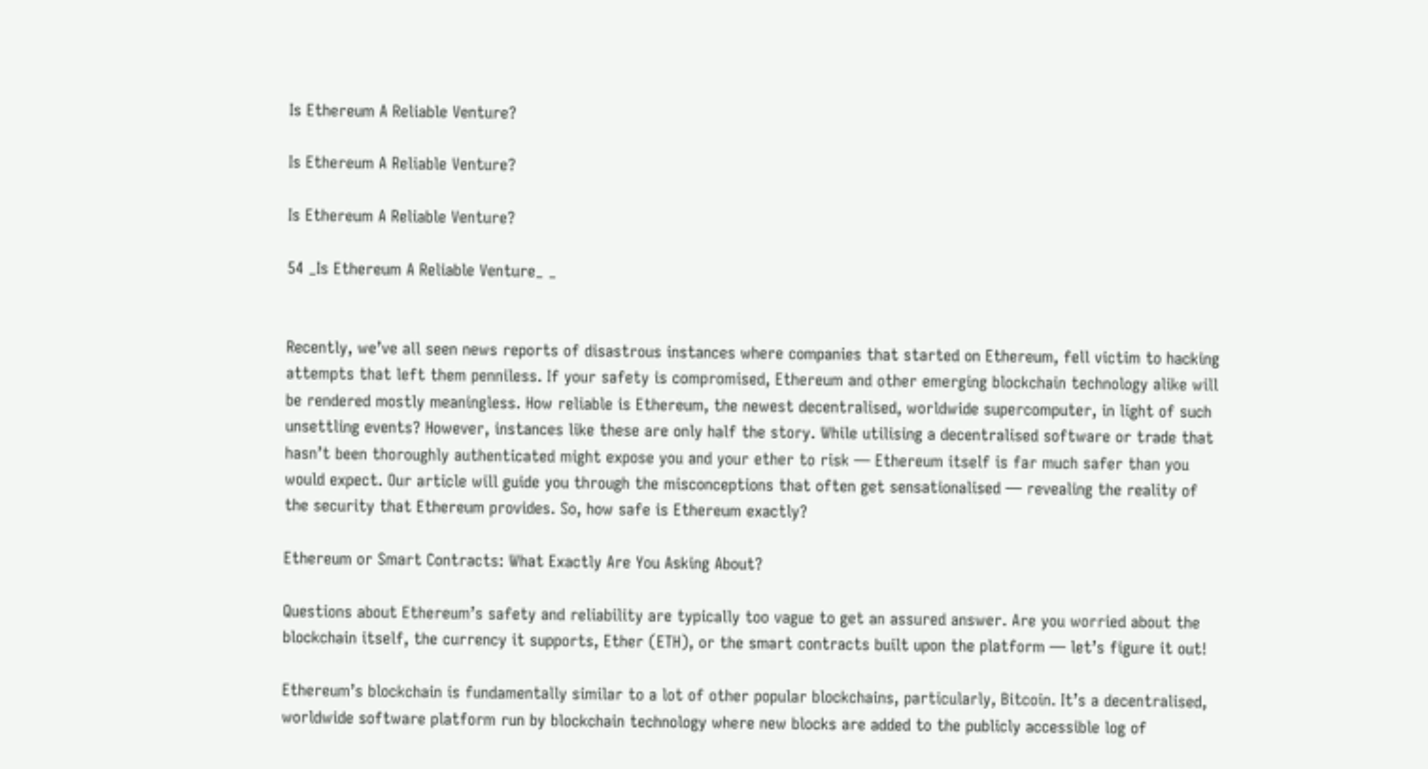Is Ethereum A Reliable Venture?

Is Ethereum A Reliable Venture?

Is Ethereum A Reliable Venture?

54 _Is Ethereum A Reliable Venture_ _


Recently, we’ve all seen news reports of disastrous instances where companies that started on Ethereum, fell victim to hacking attempts that left them penniless. If your safety is compromised, Ethereum and other emerging blockchain technology alike will be rendered mostly meaningless. How reliable is Ethereum, the newest decentralised, worldwide supercomputer, in light of such unsettling events? However, instances like these are only half the story. While utilising a decentralised software or trade that hasn’t been thoroughly authenticated might expose you and your ether to risk — Ethereum itself is far much safer than you would expect. Our article will guide you through the misconceptions that often get sensationalised — revealing the reality of the security that Ethereum provides. So, how safe is Ethereum exactly?

Ethereum or Smart Contracts: What Exactly Are You Asking About?

Questions about Ethereum’s safety and reliability are typically too vague to get an assured answer. Are you worried about the blockchain itself, the currency it supports, Ether (ETH), or the smart contracts built upon the platform — let’s figure it out!

Ethereum’s blockchain is fundamentally similar to a lot of other popular blockchains, particularly, Bitcoin. It’s a decentralised, worldwide software platform run by blockchain technology where new blocks are added to the publicly accessible log of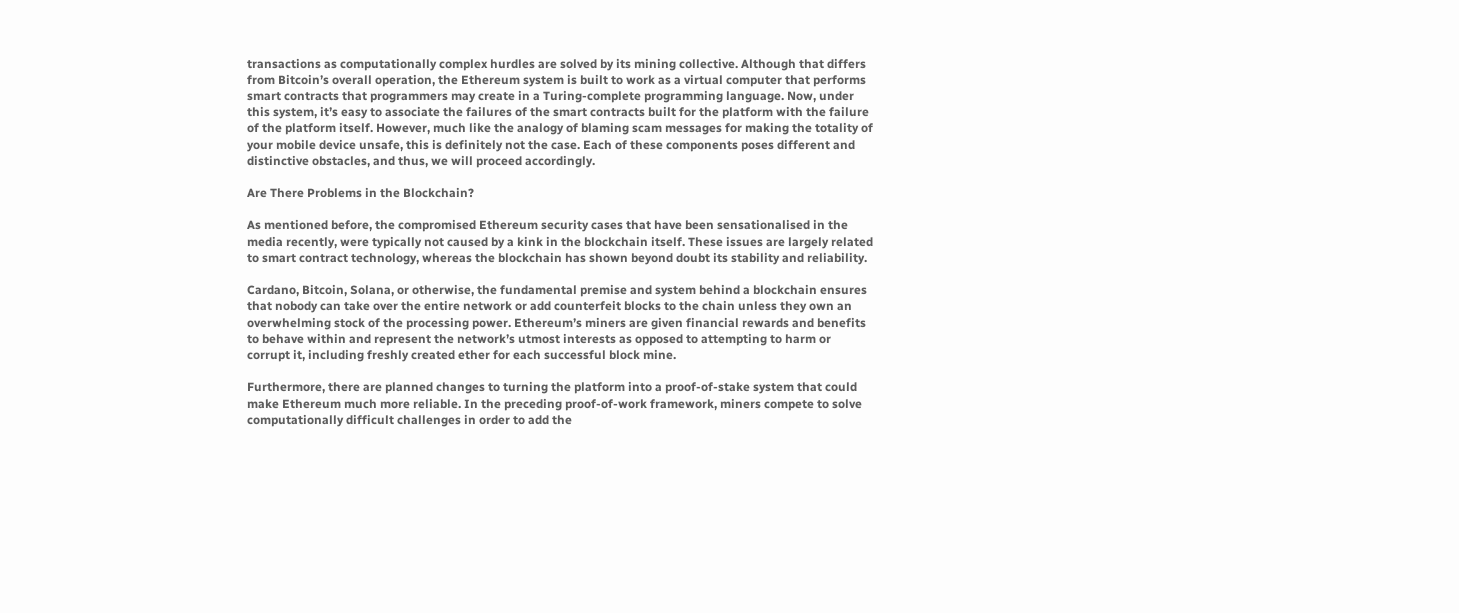transactions as computationally complex hurdles are solved by its mining collective. Although that differs from Bitcoin’s overall operation, the Ethereum system is built to work as a virtual computer that performs smart contracts that programmers may create in a Turing-complete programming language. Now, under this system, it’s easy to associate the failures of the smart contracts built for the platform with the failure of the platform itself. However, much like the analogy of blaming scam messages for making the totality of your mobile device unsafe, this is definitely not the case. Each of these components poses different and distinctive obstacles, and thus, we will proceed accordingly.

Are There Problems in the Blockchain?

As mentioned before, the compromised Ethereum security cases that have been sensationalised in the media recently, were typically not caused by a kink in the blockchain itself. These issues are largely related to smart contract technology, whereas the blockchain has shown beyond doubt its stability and reliability.

Cardano, Bitcoin, Solana, or otherwise, the fundamental premise and system behind a blockchain ensures that nobody can take over the entire network or add counterfeit blocks to the chain unless they own an overwhelming stock of the processing power. Ethereum’s miners are given financial rewards and benefits to behave within and represent the network’s utmost interests as opposed to attempting to harm or corrupt it, including freshly created ether for each successful block mine.

Furthermore, there are planned changes to turning the platform into a proof-of-stake system that could make Ethereum much more reliable. In the preceding proof-of-work framework, miners compete to solve computationally difficult challenges in order to add the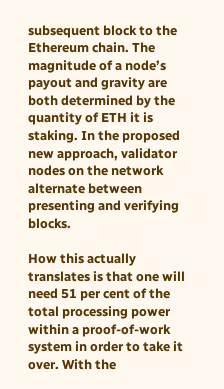subsequent block to the Ethereum chain. The magnitude of a node’s payout and gravity are both determined by the quantity of ETH it is staking. In the proposed new approach, validator nodes on the network alternate between presenting and verifying blocks.

How this actually translates is that one will need 51 per cent of the total processing power within a proof-of-work system in order to take it over. With the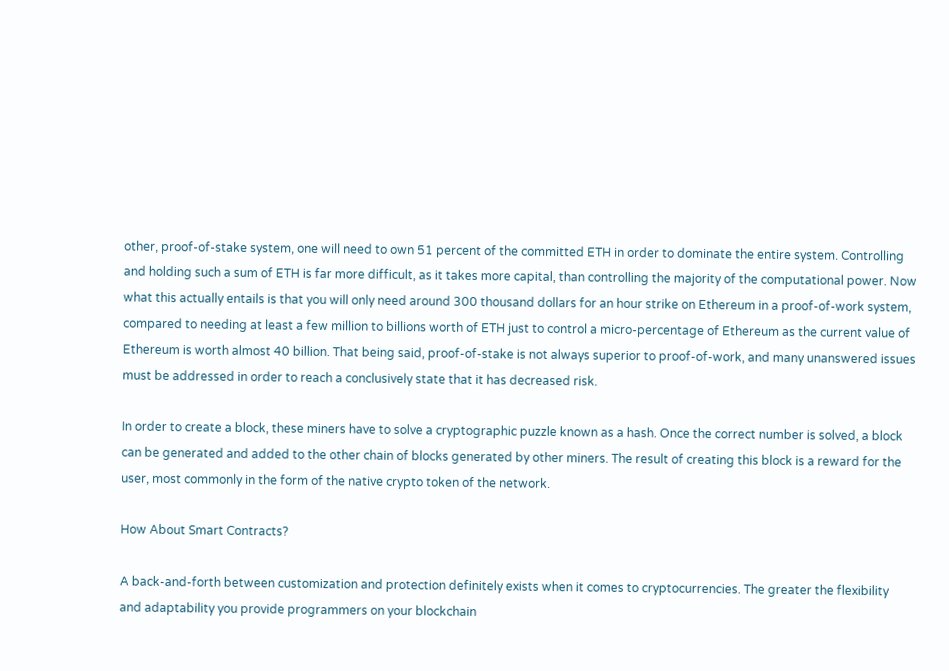other, proof-of-stake system, one will need to own 51 percent of the committed ETH in order to dominate the entire system. Controlling and holding such a sum of ETH is far more difficult, as it takes more capital, than controlling the majority of the computational power. Now what this actually entails is that you will only need around 300 thousand dollars for an hour strike on Ethereum in a proof-of-work system, compared to needing at least a few million to billions worth of ETH just to control a micro-percentage of Ethereum as the current value of Ethereum is worth almost 40 billion. That being said, proof-of-stake is not always superior to proof-of-work, and many unanswered issues must be addressed in order to reach a conclusively state that it has decreased risk.

In order to create a block, these miners have to solve a cryptographic puzzle known as a hash. Once the correct number is solved, a block can be generated and added to the other chain of blocks generated by other miners. The result of creating this block is a reward for the user, most commonly in the form of the native crypto token of the network.

How About Smart Contracts?

A back-and-forth between customization and protection definitely exists when it comes to cryptocurrencies. The greater the flexibility and adaptability you provide programmers on your blockchain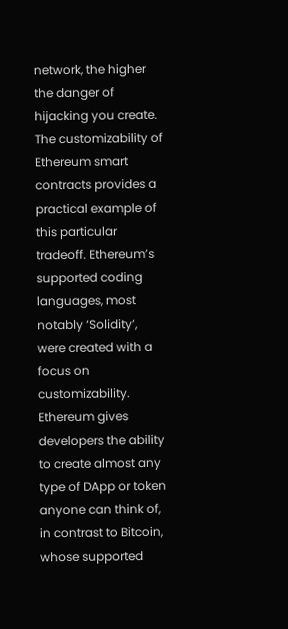network, the higher the danger of hijacking you create. The customizability of Ethereum smart contracts provides a practical example of this particular tradeoff. Ethereum’s supported coding languages, most notably ‘Solidity’, were created with a focus on customizability. Ethereum gives developers the ability to create almost any type of DApp or token anyone can think of, in contrast to Bitcoin, whose supported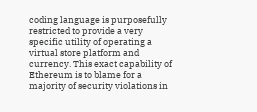coding language is purposefully restricted to provide a very specific utility of operating a virtual store platform and currency. This exact capability of Ethereum is to blame for a majority of security violations in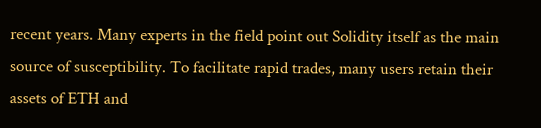recent years. Many experts in the field point out Solidity itself as the main source of susceptibility. To facilitate rapid trades, many users retain their assets of ETH and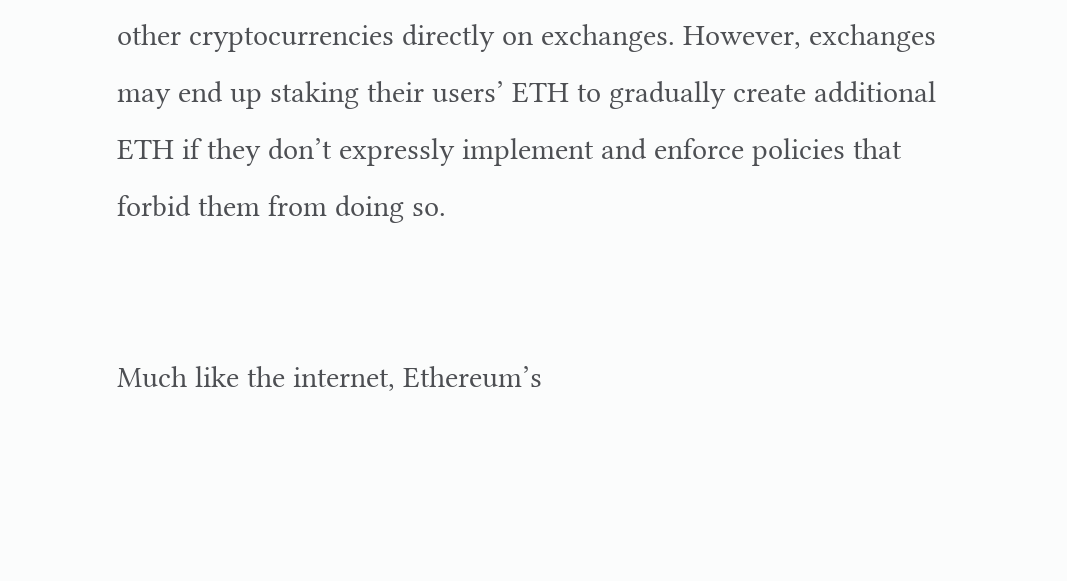other cryptocurrencies directly on exchanges. However, exchanges may end up staking their users’ ETH to gradually create additional ETH if they don’t expressly implement and enforce policies that forbid them from doing so.


Much like the internet, Ethereum’s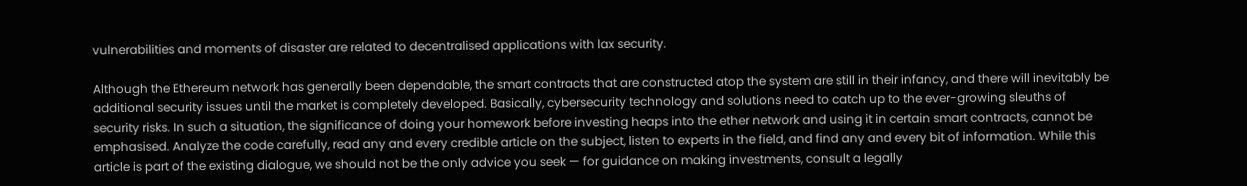vulnerabilities and moments of disaster are related to decentralised applications with lax security.

Although the Ethereum network has generally been dependable, the smart contracts that are constructed atop the system are still in their infancy, and there will inevitably be additional security issues until the market is completely developed. Basically, cybersecurity technology and solutions need to catch up to the ever-growing sleuths of security risks. In such a situation, the significance of doing your homework before investing heaps into the ether network and using it in certain smart contracts, cannot be emphasised. Analyze the code carefully, read any and every credible article on the subject, listen to experts in the field, and find any and every bit of information. While this article is part of the existing dialogue, we should not be the only advice you seek — for guidance on making investments, consult a legally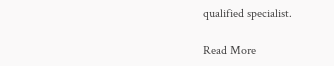qualified specialist.

Read More